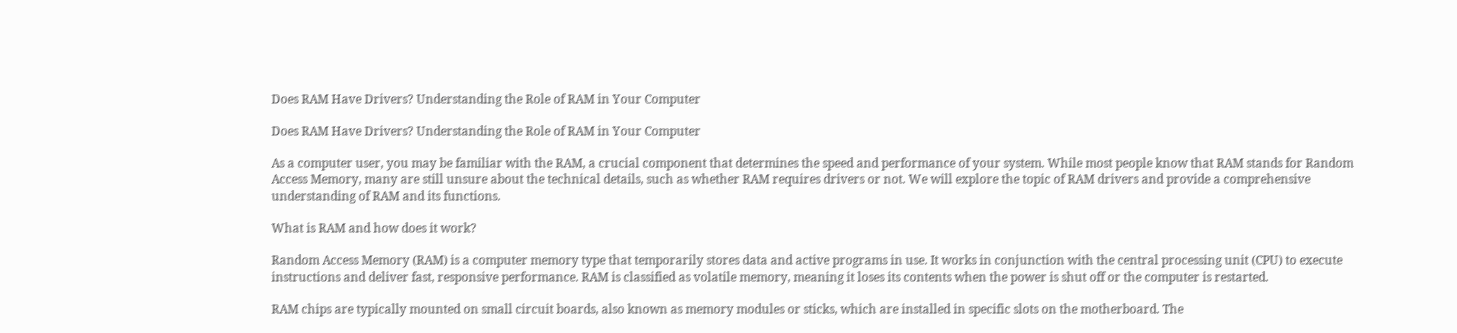Does RAM Have Drivers? Understanding the Role of RAM in Your Computer

Does RAM Have Drivers? Understanding the Role of RAM in Your Computer

As a computer user, you may be familiar with the RAM, a crucial component that determines the speed and performance of your system. While most people know that RAM stands for Random Access Memory, many are still unsure about the technical details, such as whether RAM requires drivers or not. We will explore the topic of RAM drivers and provide a comprehensive understanding of RAM and its functions.

What is RAM and how does it work?

Random Access Memory (RAM) is a computer memory type that temporarily stores data and active programs in use. It works in conjunction with the central processing unit (CPU) to execute instructions and deliver fast, responsive performance. RAM is classified as volatile memory, meaning it loses its contents when the power is shut off or the computer is restarted.

RAM chips are typically mounted on small circuit boards, also known as memory modules or sticks, which are installed in specific slots on the motherboard. The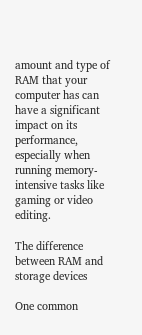amount and type of RAM that your computer has can have a significant impact on its performance, especially when running memory-intensive tasks like gaming or video editing.

The difference between RAM and storage devices

One common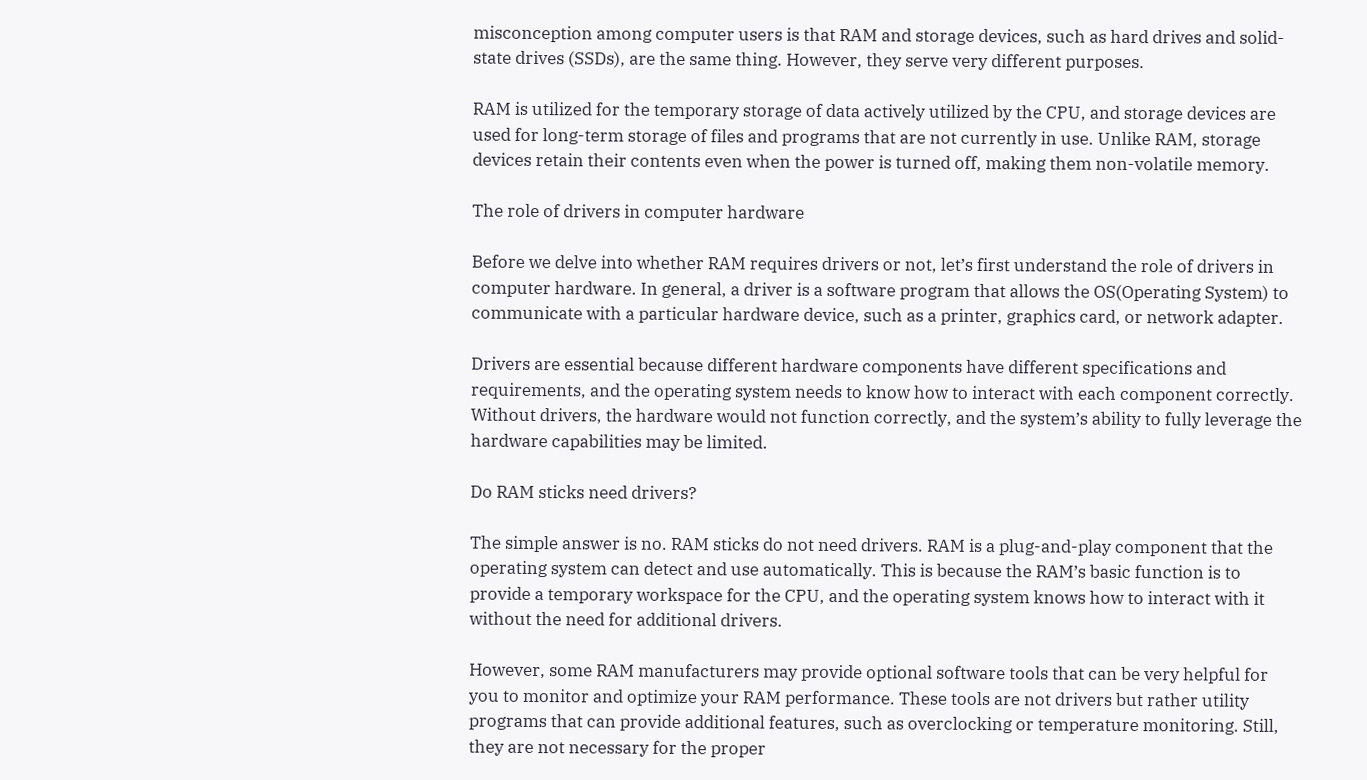misconception among computer users is that RAM and storage devices, such as hard drives and solid-state drives (SSDs), are the same thing. However, they serve very different purposes.

RAM is utilized for the temporary storage of data actively utilized by the CPU, and storage devices are used for long-term storage of files and programs that are not currently in use. Unlike RAM, storage devices retain their contents even when the power is turned off, making them non-volatile memory.

The role of drivers in computer hardware

Before we delve into whether RAM requires drivers or not, let’s first understand the role of drivers in computer hardware. In general, a driver is a software program that allows the OS(Operating System) to communicate with a particular hardware device, such as a printer, graphics card, or network adapter.

Drivers are essential because different hardware components have different specifications and requirements, and the operating system needs to know how to interact with each component correctly. Without drivers, the hardware would not function correctly, and the system’s ability to fully leverage the hardware capabilities may be limited.

Do RAM sticks need drivers?

The simple answer is no. RAM sticks do not need drivers. RAM is a plug-and-play component that the operating system can detect and use automatically. This is because the RAM’s basic function is to provide a temporary workspace for the CPU, and the operating system knows how to interact with it without the need for additional drivers.

However, some RAM manufacturers may provide optional software tools that can be very helpful for you to monitor and optimize your RAM performance. These tools are not drivers but rather utility programs that can provide additional features, such as overclocking or temperature monitoring. Still, they are not necessary for the proper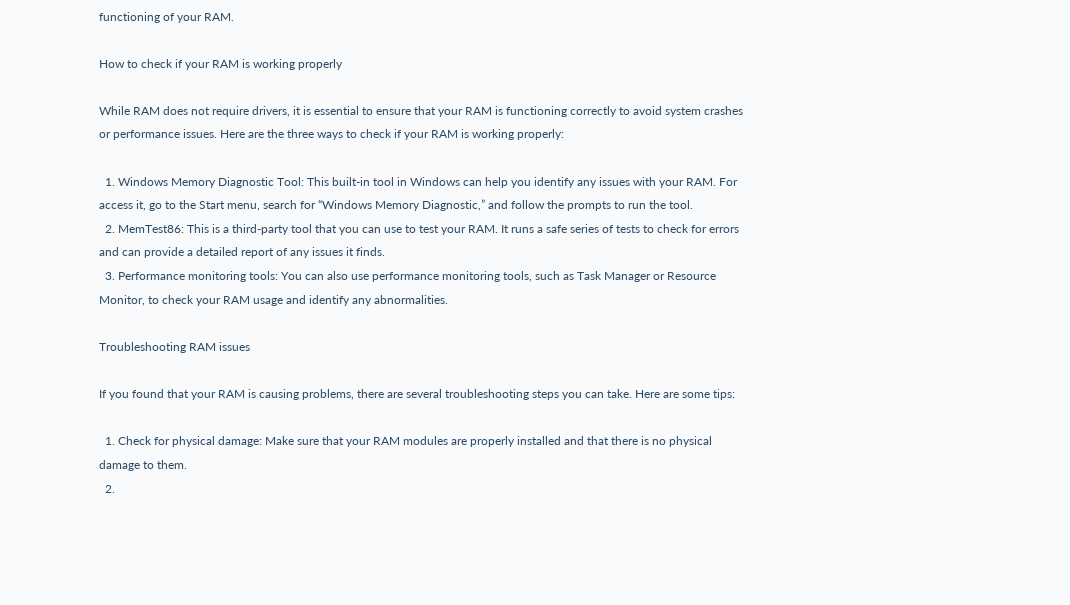functioning of your RAM.

How to check if your RAM is working properly

While RAM does not require drivers, it is essential to ensure that your RAM is functioning correctly to avoid system crashes or performance issues. Here are the three ways to check if your RAM is working properly:

  1. Windows Memory Diagnostic Tool: This built-in tool in Windows can help you identify any issues with your RAM. For access it, go to the Start menu, search for “Windows Memory Diagnostic,” and follow the prompts to run the tool.
  2. MemTest86: This is a third-party tool that you can use to test your RAM. It runs a safe series of tests to check for errors and can provide a detailed report of any issues it finds.
  3. Performance monitoring tools: You can also use performance monitoring tools, such as Task Manager or Resource Monitor, to check your RAM usage and identify any abnormalities.

Troubleshooting RAM issues

If you found that your RAM is causing problems, there are several troubleshooting steps you can take. Here are some tips:

  1. Check for physical damage: Make sure that your RAM modules are properly installed and that there is no physical damage to them.
  2.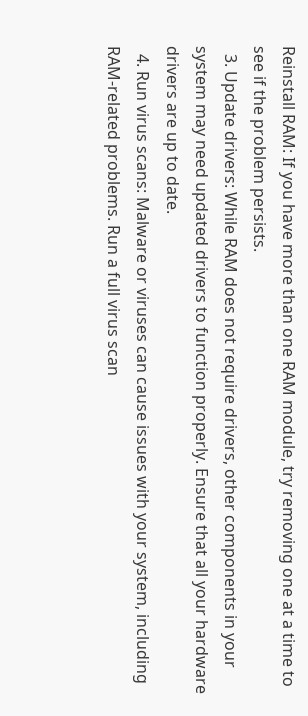Reinstall RAM: If you have more than one RAM module, try removing one at a time to see if the problem persists.
  3. Update drivers: While RAM does not require drivers, other components in your system may need updated drivers to function properly. Ensure that all your hardware drivers are up to date.
  4. Run virus scans: Malware or viruses can cause issues with your system, including RAM-related problems. Run a full virus scan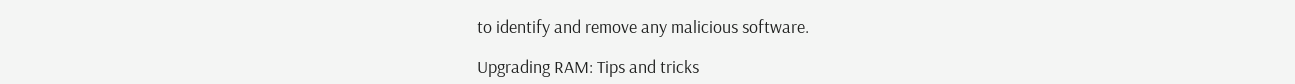to identify and remove any malicious software.

Upgrading RAM: Tips and tricks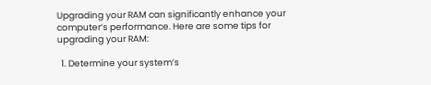Upgrading your RAM can significantly enhance your computer’s performance. Here are some tips for upgrading your RAM:

  1. Determine your system’s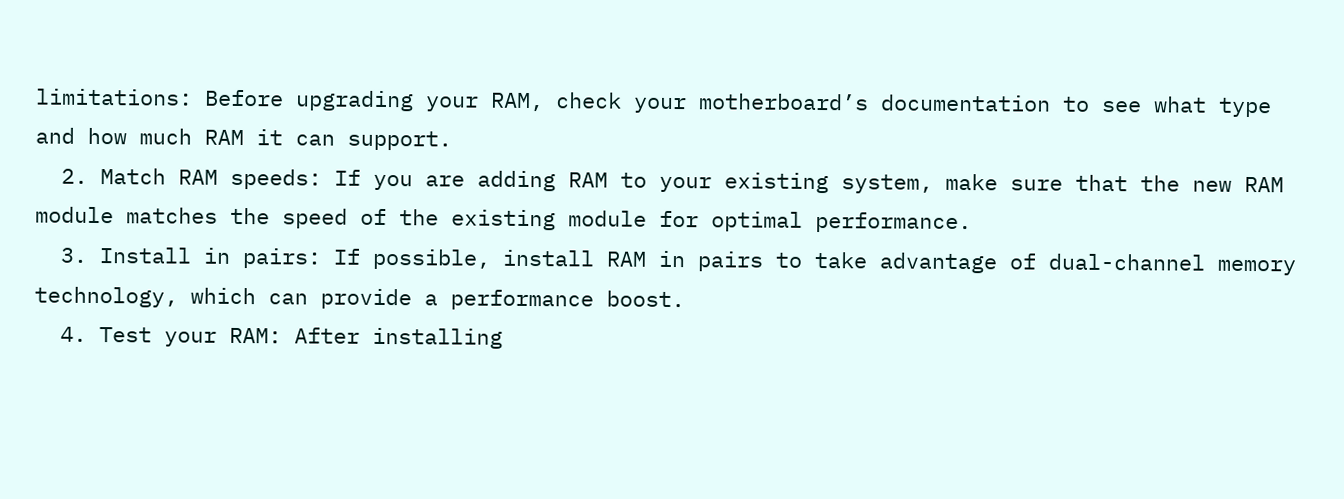limitations: Before upgrading your RAM, check your motherboard’s documentation to see what type and how much RAM it can support.
  2. Match RAM speeds: If you are adding RAM to your existing system, make sure that the new RAM module matches the speed of the existing module for optimal performance.
  3. Install in pairs: If possible, install RAM in pairs to take advantage of dual-channel memory technology, which can provide a performance boost.
  4. Test your RAM: After installing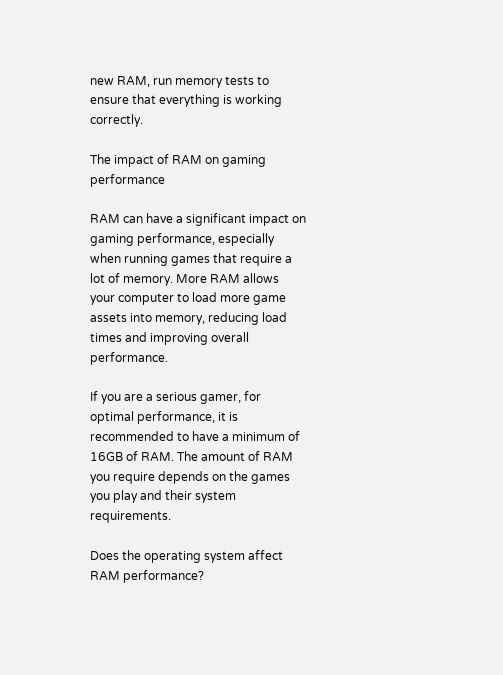new RAM, run memory tests to ensure that everything is working correctly.

The impact of RAM on gaming performance

RAM can have a significant impact on gaming performance, especially when running games that require a lot of memory. More RAM allows your computer to load more game assets into memory, reducing load times and improving overall performance.

If you are a serious gamer, for optimal performance, it is recommended to have a minimum of 16GB of RAM. The amount of RAM you require depends on the games you play and their system requirements.

Does the operating system affect RAM performance?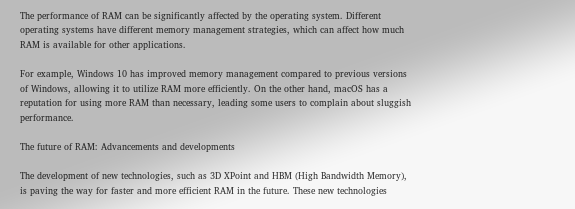The performance of RAM can be significantly affected by the operating system. Different operating systems have different memory management strategies, which can affect how much RAM is available for other applications.

For example, Windows 10 has improved memory management compared to previous versions of Windows, allowing it to utilize RAM more efficiently. On the other hand, macOS has a reputation for using more RAM than necessary, leading some users to complain about sluggish performance.

The future of RAM: Advancements and developments

The development of new technologies, such as 3D XPoint and HBM (High Bandwidth Memory), is paving the way for faster and more efficient RAM in the future. These new technologies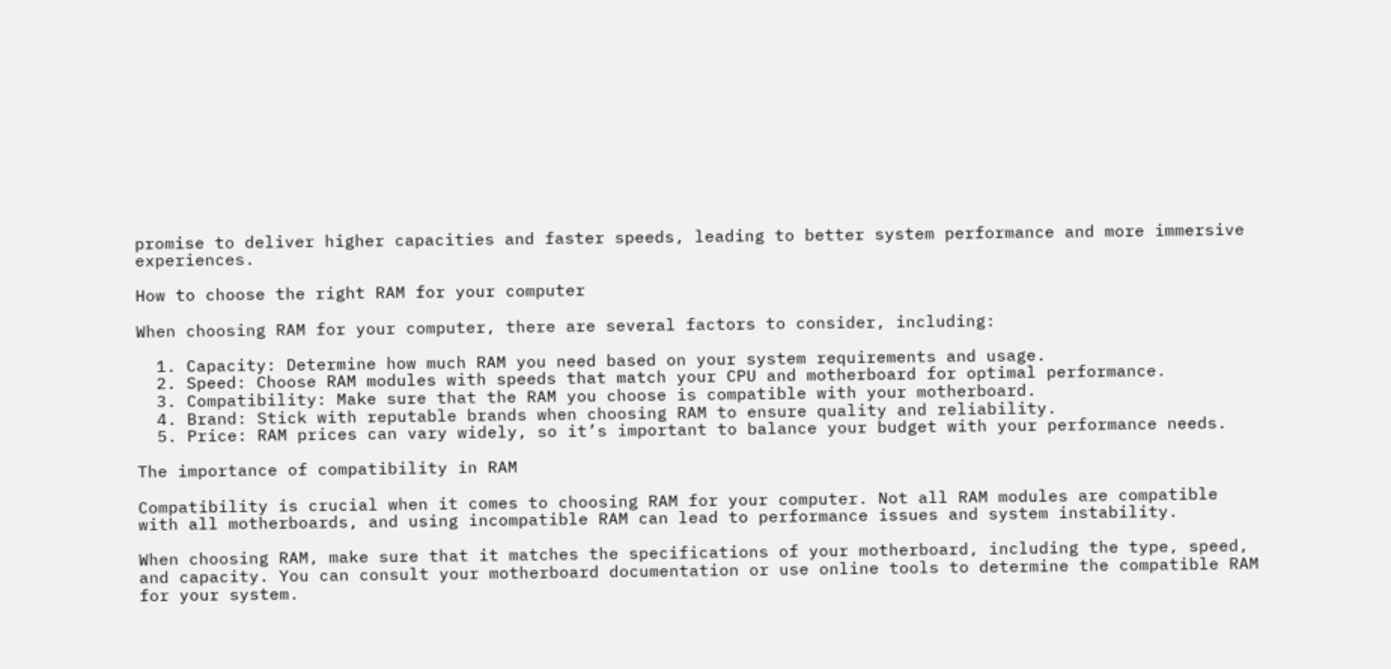promise to deliver higher capacities and faster speeds, leading to better system performance and more immersive experiences.

How to choose the right RAM for your computer

When choosing RAM for your computer, there are several factors to consider, including:

  1. Capacity: Determine how much RAM you need based on your system requirements and usage.
  2. Speed: Choose RAM modules with speeds that match your CPU and motherboard for optimal performance.
  3. Compatibility: Make sure that the RAM you choose is compatible with your motherboard.
  4. Brand: Stick with reputable brands when choosing RAM to ensure quality and reliability.
  5. Price: RAM prices can vary widely, so it’s important to balance your budget with your performance needs.

The importance of compatibility in RAM

Compatibility is crucial when it comes to choosing RAM for your computer. Not all RAM modules are compatible with all motherboards, and using incompatible RAM can lead to performance issues and system instability.

When choosing RAM, make sure that it matches the specifications of your motherboard, including the type, speed, and capacity. You can consult your motherboard documentation or use online tools to determine the compatible RAM for your system.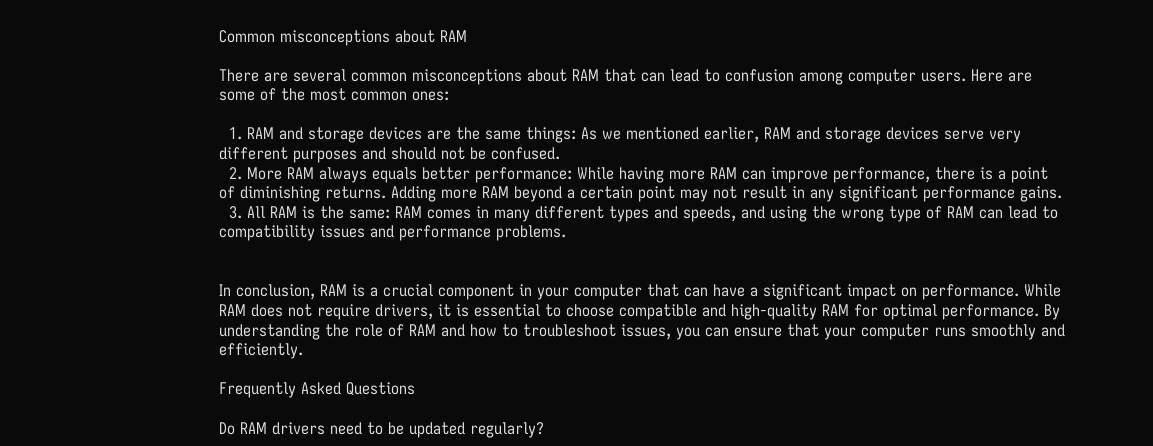Common misconceptions about RAM

There are several common misconceptions about RAM that can lead to confusion among computer users. Here are some of the most common ones:

  1. RAM and storage devices are the same things: As we mentioned earlier, RAM and storage devices serve very different purposes and should not be confused.
  2. More RAM always equals better performance: While having more RAM can improve performance, there is a point of diminishing returns. Adding more RAM beyond a certain point may not result in any significant performance gains.
  3. All RAM is the same: RAM comes in many different types and speeds, and using the wrong type of RAM can lead to compatibility issues and performance problems.


In conclusion, RAM is a crucial component in your computer that can have a significant impact on performance. While RAM does not require drivers, it is essential to choose compatible and high-quality RAM for optimal performance. By understanding the role of RAM and how to troubleshoot issues, you can ensure that your computer runs smoothly and efficiently.

Frequently Asked Questions

Do RAM drivers need to be updated regularly?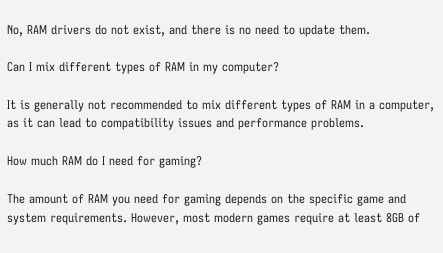No, RAM drivers do not exist, and there is no need to update them.

Can I mix different types of RAM in my computer?

It is generally not recommended to mix different types of RAM in a computer, as it can lead to compatibility issues and performance problems.

How much RAM do I need for gaming?

The amount of RAM you need for gaming depends on the specific game and system requirements. However, most modern games require at least 8GB of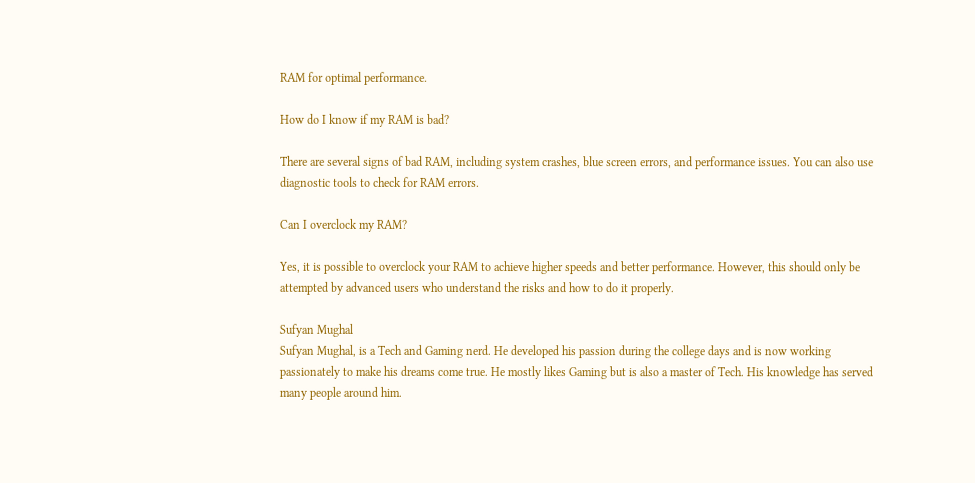RAM for optimal performance.

How do I know if my RAM is bad?

There are several signs of bad RAM, including system crashes, blue screen errors, and performance issues. You can also use diagnostic tools to check for RAM errors.

Can I overclock my RAM?

Yes, it is possible to overclock your RAM to achieve higher speeds and better performance. However, this should only be attempted by advanced users who understand the risks and how to do it properly.

Sufyan Mughal
Sufyan Mughal, is a Tech and Gaming nerd. He developed his passion during the college days and is now working passionately to make his dreams come true. He mostly likes Gaming but is also a master of Tech. His knowledge has served many people around him.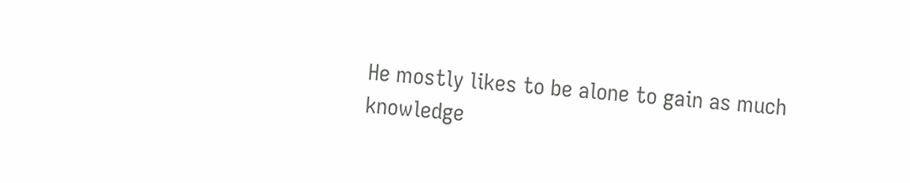He mostly likes to be alone to gain as much knowledge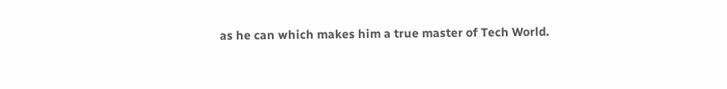as he can which makes him a true master of Tech World.